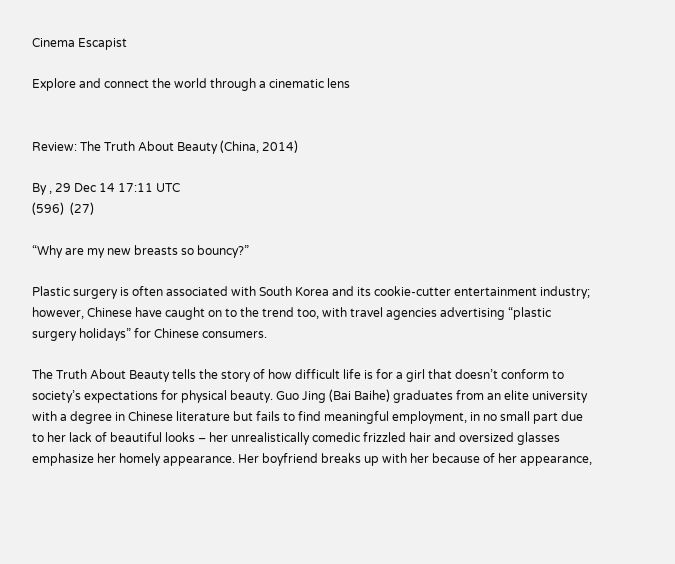Cinema Escapist

Explore and connect the world through a cinematic lens


Review: The Truth About Beauty (China, 2014)

By , 29 Dec 14 17:11 UTC
(596)  (27)

“Why are my new breasts so bouncy?”

Plastic surgery is often associated with South Korea and its cookie-cutter entertainment industry; however, Chinese have caught on to the trend too, with travel agencies advertising “plastic surgery holidays” for Chinese consumers.

The Truth About Beauty tells the story of how difficult life is for a girl that doesn’t conform to society’s expectations for physical beauty. Guo Jing (Bai Baihe) graduates from an elite university with a degree in Chinese literature but fails to find meaningful employment, in no small part due to her lack of beautiful looks – her unrealistically comedic frizzled hair and oversized glasses emphasize her homely appearance. Her boyfriend breaks up with her because of her appearance,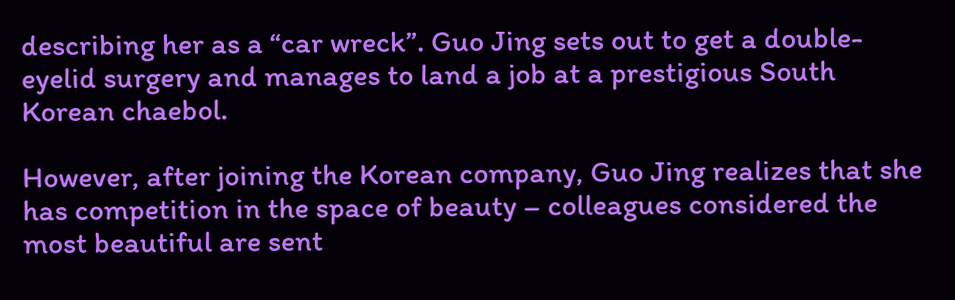describing her as a “car wreck”. Guo Jing sets out to get a double-eyelid surgery and manages to land a job at a prestigious South Korean chaebol.

However, after joining the Korean company, Guo Jing realizes that she has competition in the space of beauty – colleagues considered the most beautiful are sent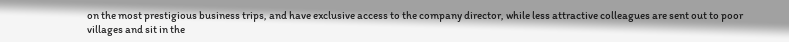on the most prestigious business trips, and have exclusive access to the company director, while less attractive colleagues are sent out to poor villages and sit in the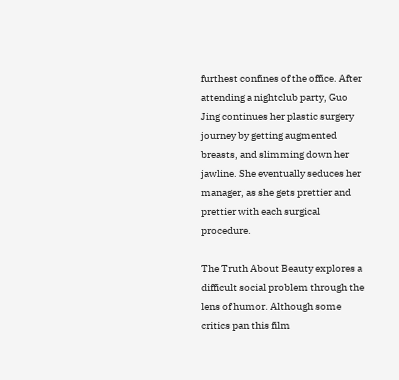furthest confines of the office. After attending a nightclub party, Guo Jing continues her plastic surgery journey by getting augmented breasts, and slimming down her jawline. She eventually seduces her manager, as she gets prettier and prettier with each surgical procedure.

The Truth About Beauty explores a difficult social problem through the lens of humor. Although some critics pan this film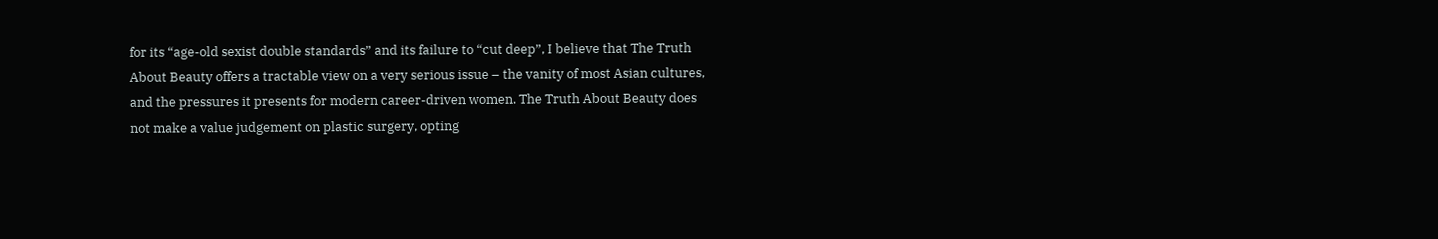for its “age-old sexist double standards” and its failure to “cut deep”, I believe that The Truth About Beauty offers a tractable view on a very serious issue – the vanity of most Asian cultures, and the pressures it presents for modern career-driven women. The Truth About Beauty does not make a value judgement on plastic surgery, opting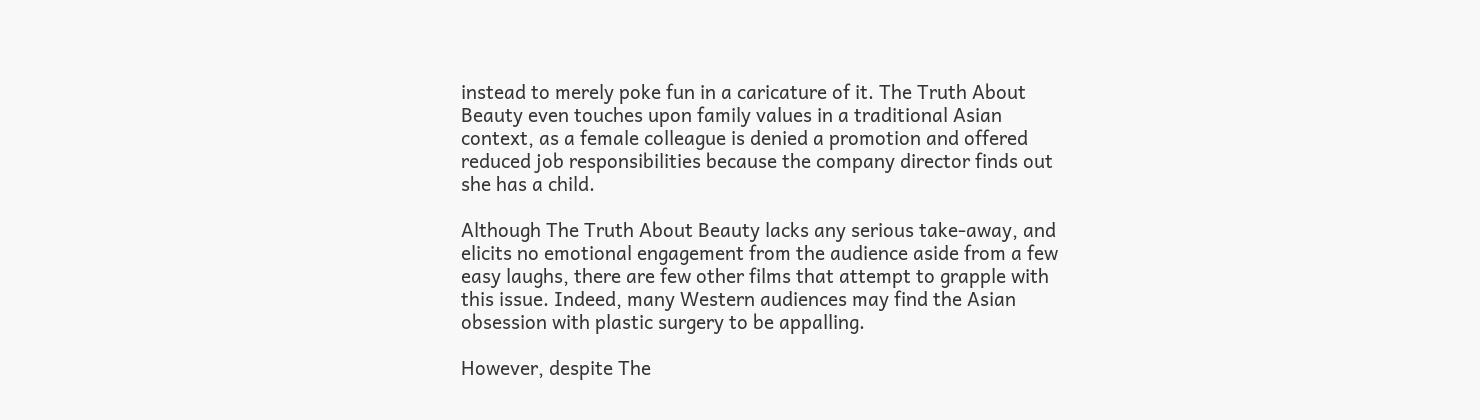instead to merely poke fun in a caricature of it. The Truth About Beauty even touches upon family values in a traditional Asian context, as a female colleague is denied a promotion and offered reduced job responsibilities because the company director finds out she has a child.

Although The Truth About Beauty lacks any serious take-away, and elicits no emotional engagement from the audience aside from a few easy laughs, there are few other films that attempt to grapple with this issue. Indeed, many Western audiences may find the Asian obsession with plastic surgery to be appalling.

However, despite The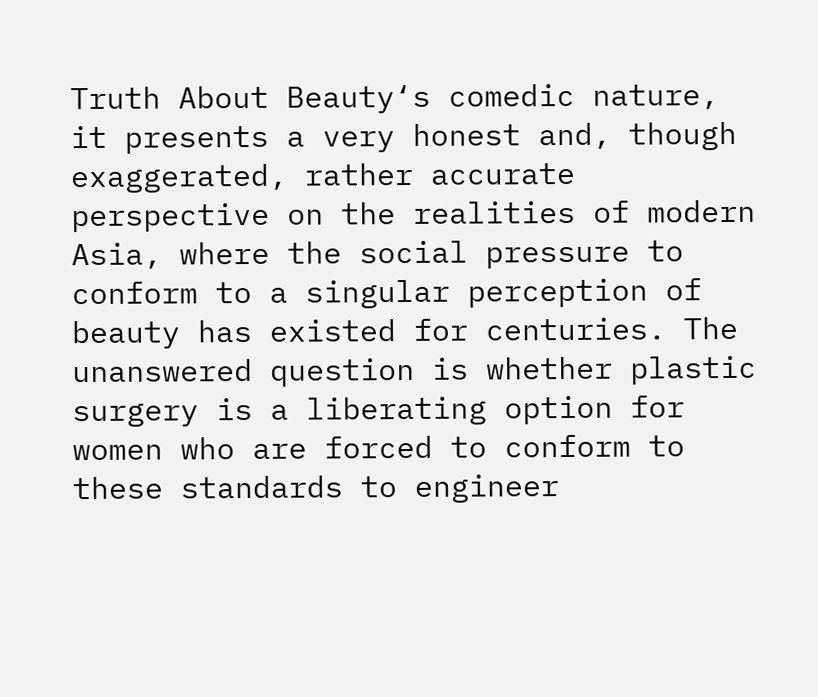Truth About Beauty‘s comedic nature, it presents a very honest and, though exaggerated, rather accurate perspective on the realities of modern Asia, where the social pressure to conform to a singular perception of beauty has existed for centuries. The unanswered question is whether plastic surgery is a liberating option for women who are forced to conform to these standards to engineer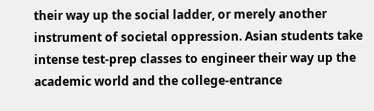their way up the social ladder, or merely another instrument of societal oppression. Asian students take intense test-prep classes to engineer their way up the academic world and the college-entrance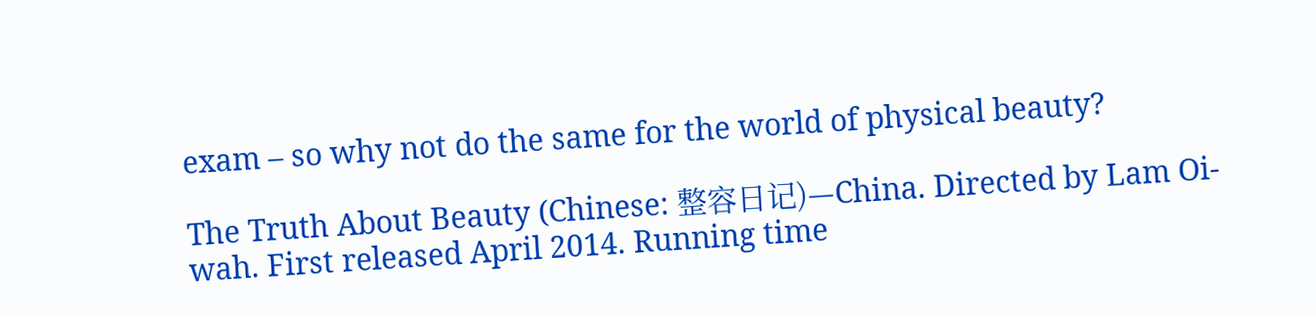exam – so why not do the same for the world of physical beauty?

The Truth About Beauty (Chinese: 整容日记)—China. Directed by Lam Oi-wah. First released April 2014. Running time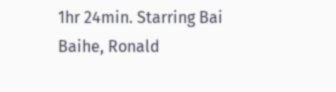1hr 24min. Starring Bai Baihe, Ronald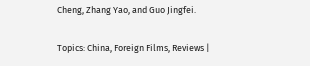Cheng, Zhang Yao, and Guo Jingfei.

Topics: China, Foreign Films, Reviews |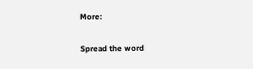More:

Spread the word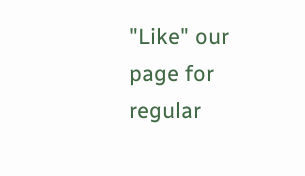"Like" our page for regular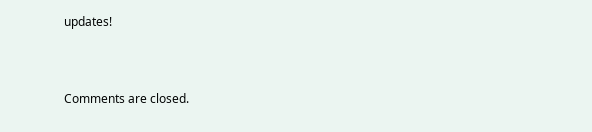updates!


Comments are closed.